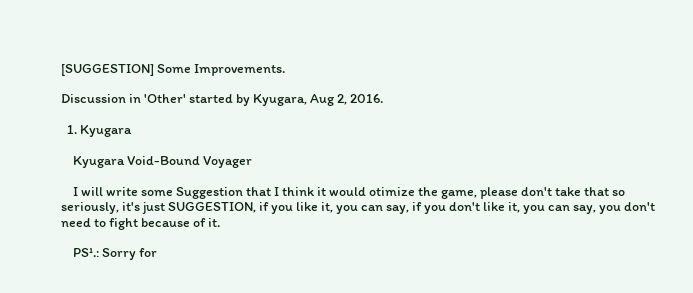[SUGGESTION] Some Improvements.

Discussion in 'Other' started by Kyugara, Aug 2, 2016.

  1. Kyugara

    Kyugara Void-Bound Voyager

    I will write some Suggestion that I think it would otimize the game, please don't take that so seriously, it's just SUGGESTION, if you like it, you can say, if you don't like it, you can say, you don't need to fight because of it.

    PS¹.: Sorry for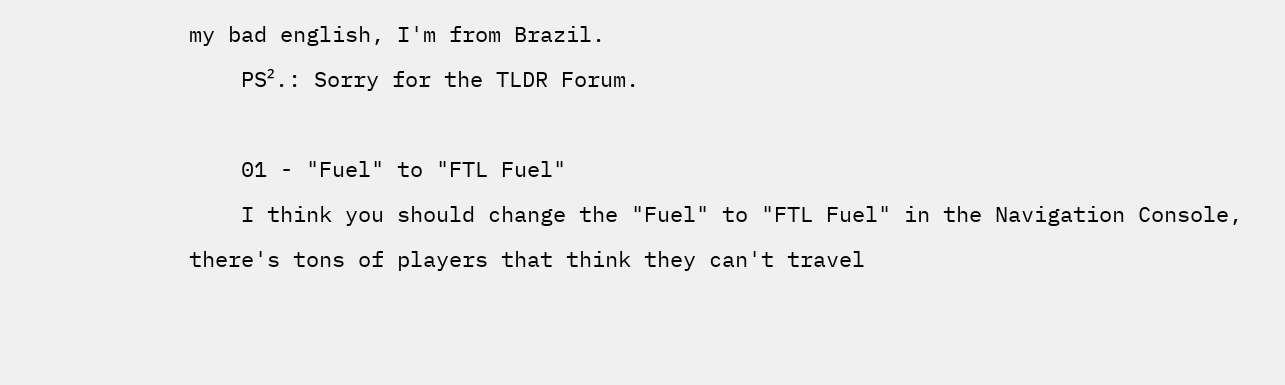my bad english, I'm from Brazil.
    PS².: Sorry for the TLDR Forum.

    01 - "Fuel" to "FTL Fuel"
    I think you should change the "Fuel" to "FTL Fuel" in the Navigation Console, there's tons of players that think they can't travel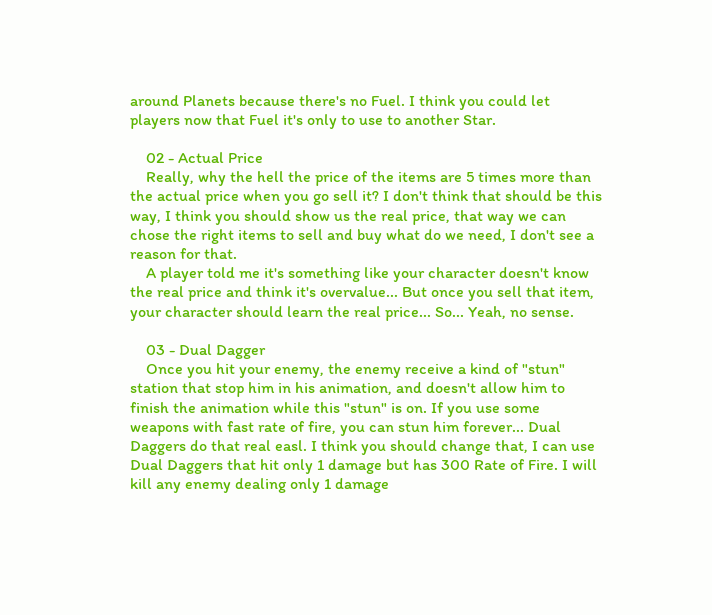around Planets because there's no Fuel. I think you could let players now that Fuel it's only to use to another Star.

    02 - Actual Price
    Really, why the hell the price of the items are 5 times more than the actual price when you go sell it? I don't think that should be this way, I think you should show us the real price, that way we can chose the right items to sell and buy what do we need, I don't see a reason for that.
    A player told me it's something like your character doesn't know the real price and think it's overvalue... But once you sell that item, your character should learn the real price... So... Yeah, no sense.

    03 - Dual Dagger
    Once you hit your enemy, the enemy receive a kind of "stun" station that stop him in his animation, and doesn't allow him to finish the animation while this "stun" is on. If you use some weapons with fast rate of fire, you can stun him forever... Dual Daggers do that real easl. I think you should change that, I can use Dual Daggers that hit only 1 damage but has 300 Rate of Fire. I will kill any enemy dealing only 1 damage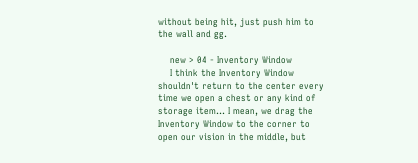without being hit, just push him to the wall and gg.

    new > 04 - Inventory Window
    I think the Inventory Window shouldn't return to the center every time we open a chest or any kind of storage item... I mean, we drag the Inventory Window to the corner to open our vision in the middle, but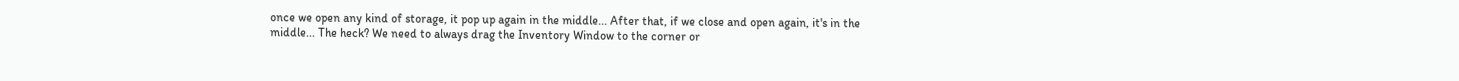once we open any kind of storage, it pop up again in the middle... After that, if we close and open again, it's in the middle... The heck? We need to always drag the Inventory Window to the corner or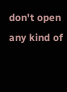don't open any kind of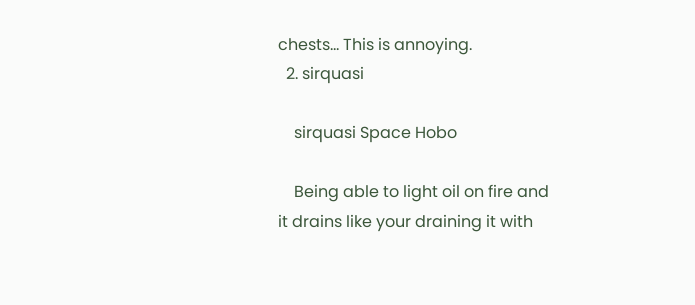chests... This is annoying.
  2. sirquasi

    sirquasi Space Hobo

    Being able to light oil on fire and it drains like your draining it with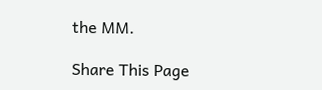the MM.

Share This Page